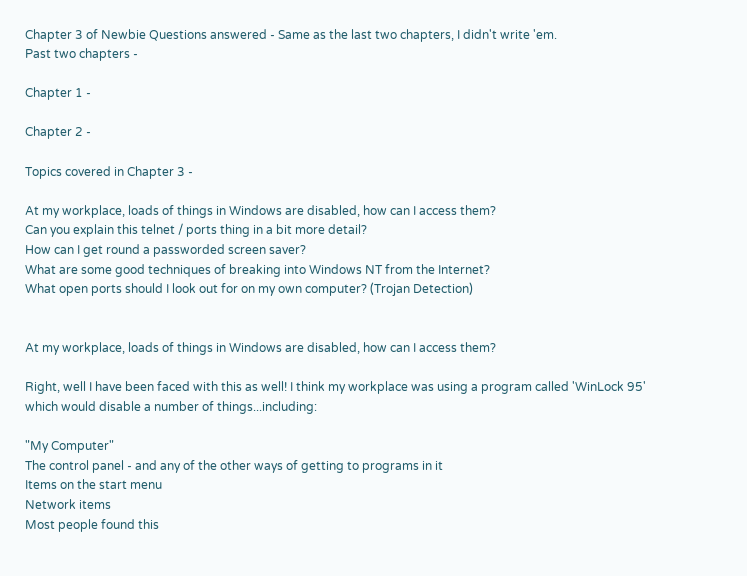Chapter 3 of Newbie Questions answered - Same as the last two chapters, I didn't write 'em.
Past two chapters -

Chapter 1 -

Chapter 2 -

Topics covered in Chapter 3 -

At my workplace, loads of things in Windows are disabled, how can I access them?
Can you explain this telnet / ports thing in a bit more detail?
How can I get round a passworded screen saver?
What are some good techniques of breaking into Windows NT from the Internet?
What open ports should I look out for on my own computer? (Trojan Detection)


At my workplace, loads of things in Windows are disabled, how can I access them?

Right, well I have been faced with this as well! I think my workplace was using a program called 'WinLock 95' which would disable a number of things...including:

"My Computer"
The control panel - and any of the other ways of getting to programs in it
Items on the start menu
Network items
Most people found this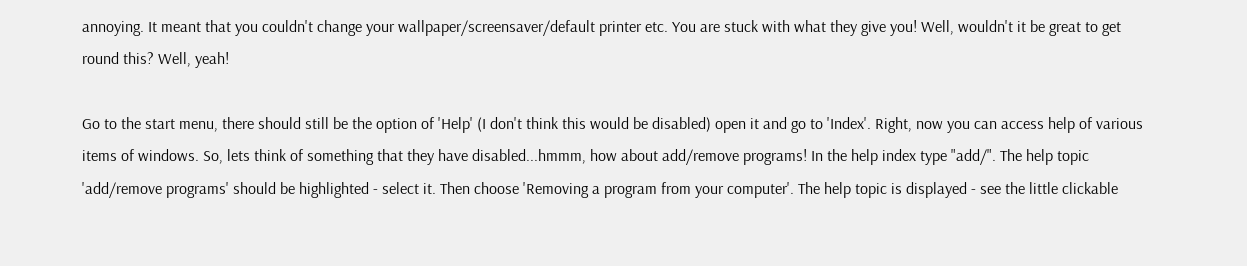annoying. It meant that you couldn't change your wallpaper/screensaver/default printer etc. You are stuck with what they give you! Well, wouldn't it be great to get round this? Well, yeah!

Go to the start menu, there should still be the option of 'Help' (I don't think this would be disabled) open it and go to 'Index'. Right, now you can access help of various items of windows. So, lets think of something that they have disabled...hmmm, how about add/remove programs! In the help index type "add/". The help topic 'add/remove programs' should be highlighted - select it. Then choose 'Removing a program from your computer'. The help topic is displayed - see the little clickable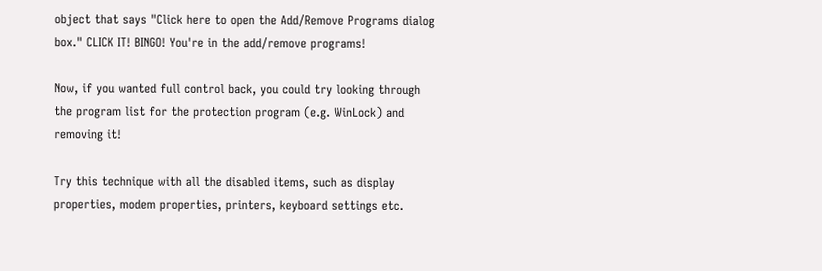object that says "Click here to open the Add/Remove Programs dialog box." CLICK IT! BINGO! You're in the add/remove programs!

Now, if you wanted full control back, you could try looking through the program list for the protection program (e.g. WinLock) and removing it!

Try this technique with all the disabled items, such as display properties, modem properties, printers, keyboard settings etc.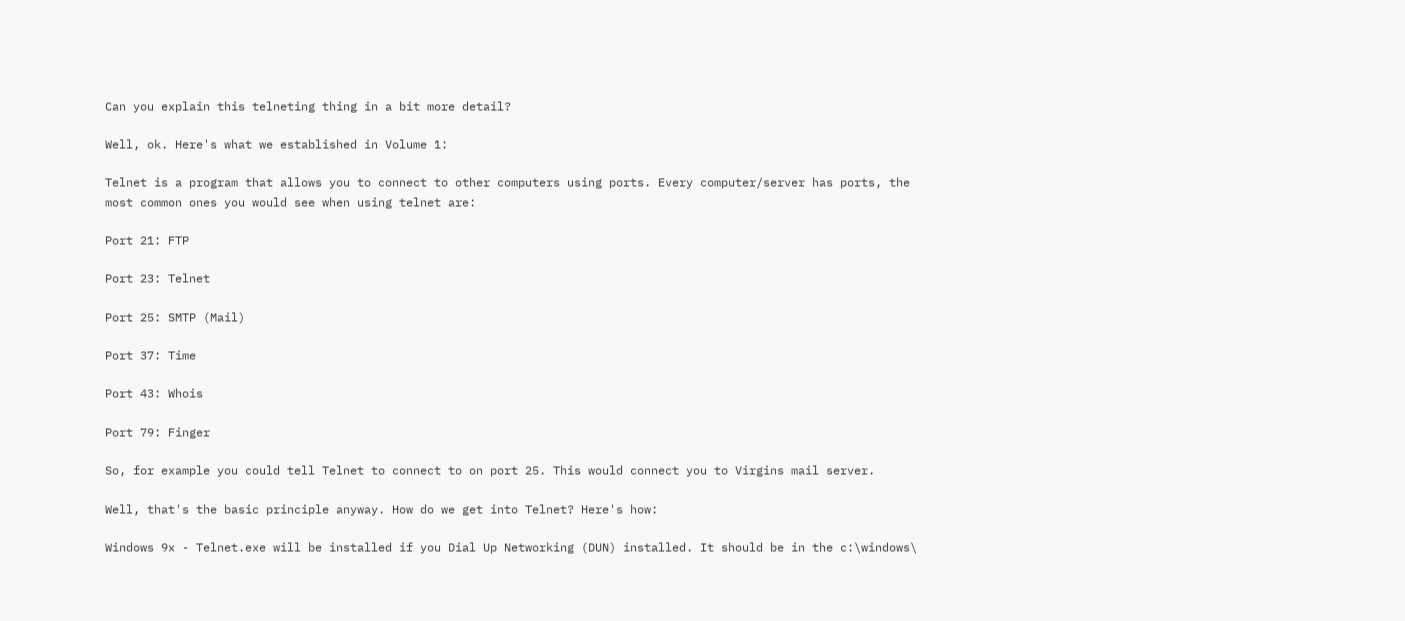Can you explain this telneting thing in a bit more detail?

Well, ok. Here's what we established in Volume 1:

Telnet is a program that allows you to connect to other computers using ports. Every computer/server has ports, the most common ones you would see when using telnet are:

Port 21: FTP

Port 23: Telnet

Port 25: SMTP (Mail)

Port 37: Time

Port 43: Whois

Port 79: Finger

So, for example you could tell Telnet to connect to on port 25. This would connect you to Virgins mail server.

Well, that's the basic principle anyway. How do we get into Telnet? Here's how:

Windows 9x - Telnet.exe will be installed if you Dial Up Networking (DUN) installed. It should be in the c:\windows\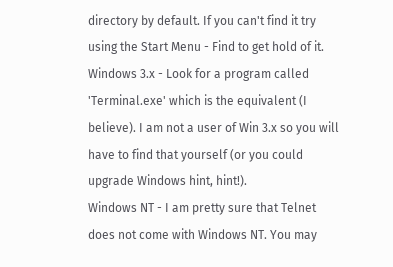directory by default. If you can't find it try using the Start Menu - Find to get hold of it.
Windows 3.x - Look for a program called 'Terminal.exe' which is the equivalent (I believe). I am not a user of Win 3.x so you will have to find that yourself (or you could upgrade Windows hint, hint!).
Windows NT - I am pretty sure that Telnet does not come with Windows NT. You may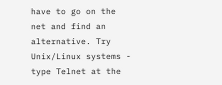have to go on the net and find an alternative. Try
Unix/Linux systems - type Telnet at the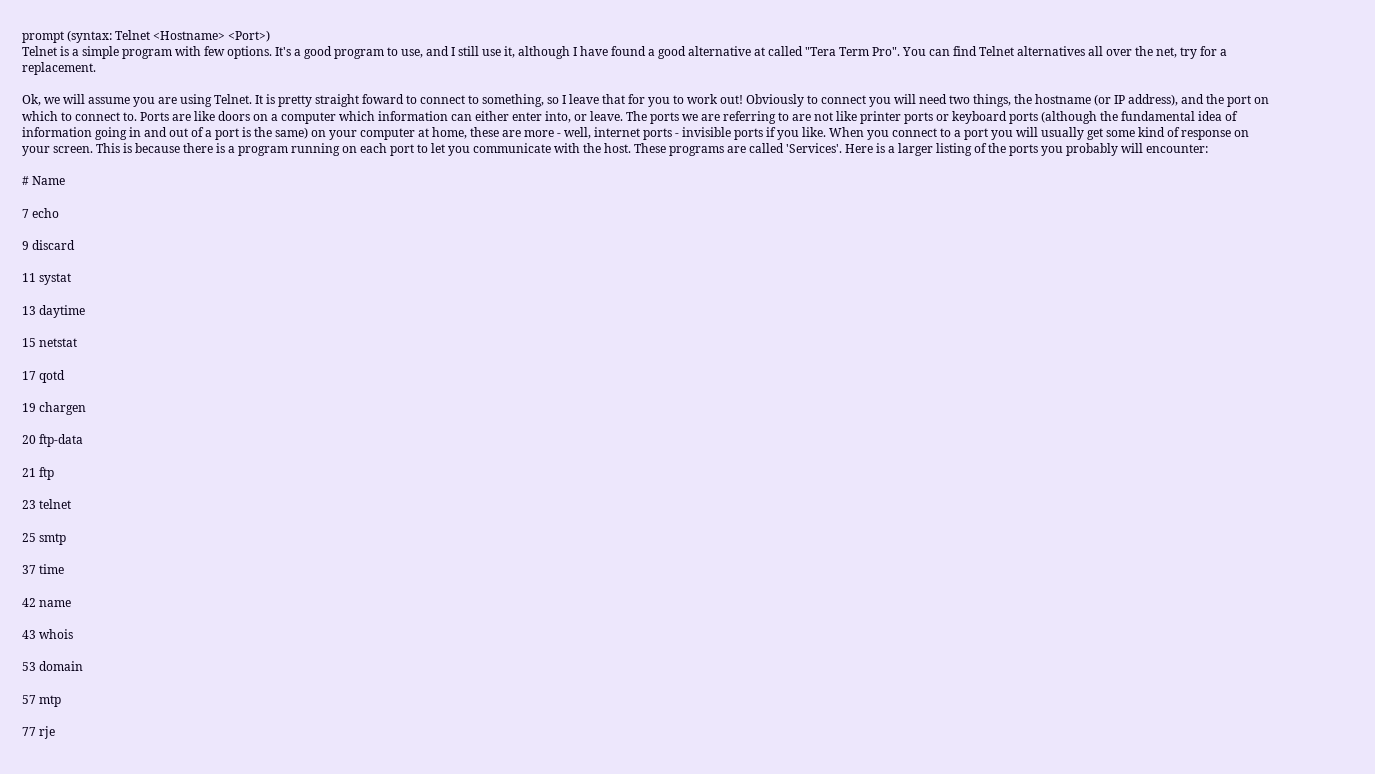prompt (syntax: Telnet <Hostname> <Port>)
Telnet is a simple program with few options. It's a good program to use, and I still use it, although I have found a good alternative at called "Tera Term Pro". You can find Telnet alternatives all over the net, try for a replacement.

Ok, we will assume you are using Telnet. It is pretty straight foward to connect to something, so I leave that for you to work out! Obviously to connect you will need two things, the hostname (or IP address), and the port on which to connect to. Ports are like doors on a computer which information can either enter into, or leave. The ports we are referring to are not like printer ports or keyboard ports (although the fundamental idea of information going in and out of a port is the same) on your computer at home, these are more - well, internet ports - invisible ports if you like. When you connect to a port you will usually get some kind of response on your screen. This is because there is a program running on each port to let you communicate with the host. These programs are called 'Services'. Here is a larger listing of the ports you probably will encounter:

# Name

7 echo

9 discard

11 systat

13 daytime

15 netstat

17 qotd

19 chargen

20 ftp-data

21 ftp

23 telnet

25 smtp

37 time

42 name

43 whois

53 domain

57 mtp

77 rje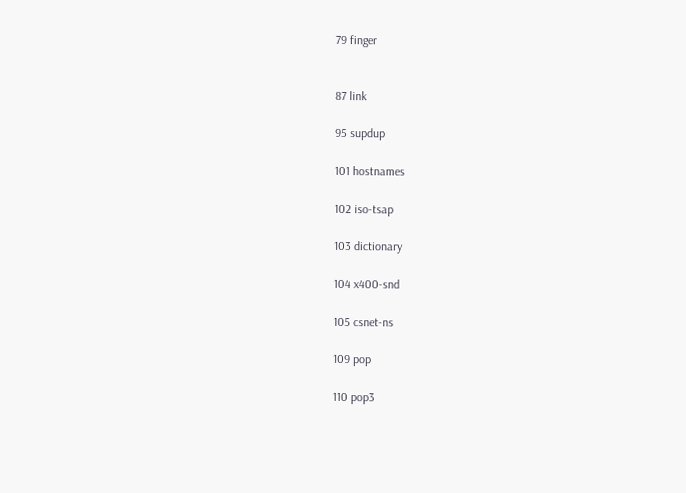79 finger


87 link

95 supdup

101 hostnames

102 iso-tsap

103 dictionary

104 x400-snd

105 csnet-ns

109 pop

110 pop3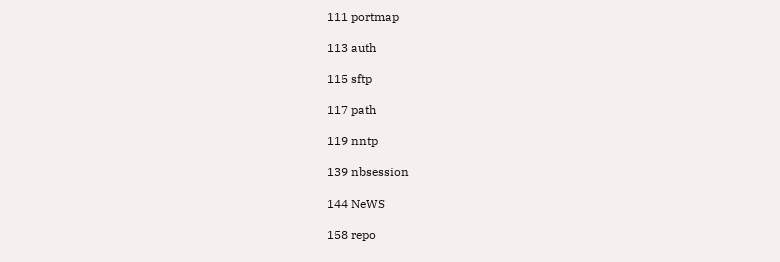111 portmap

113 auth

115 sftp

117 path

119 nntp

139 nbsession

144 NeWS

158 repo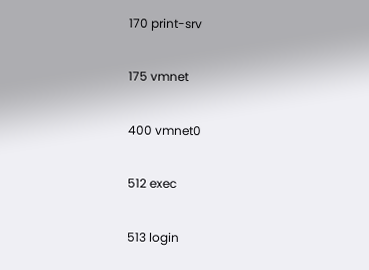170 print-srv

175 vmnet

400 vmnet0

512 exec

513 login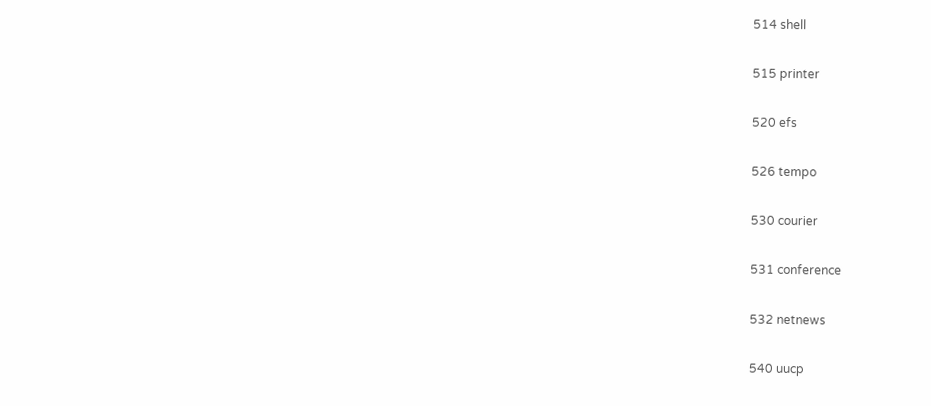514 shell

515 printer

520 efs

526 tempo

530 courier

531 conference

532 netnews

540 uucp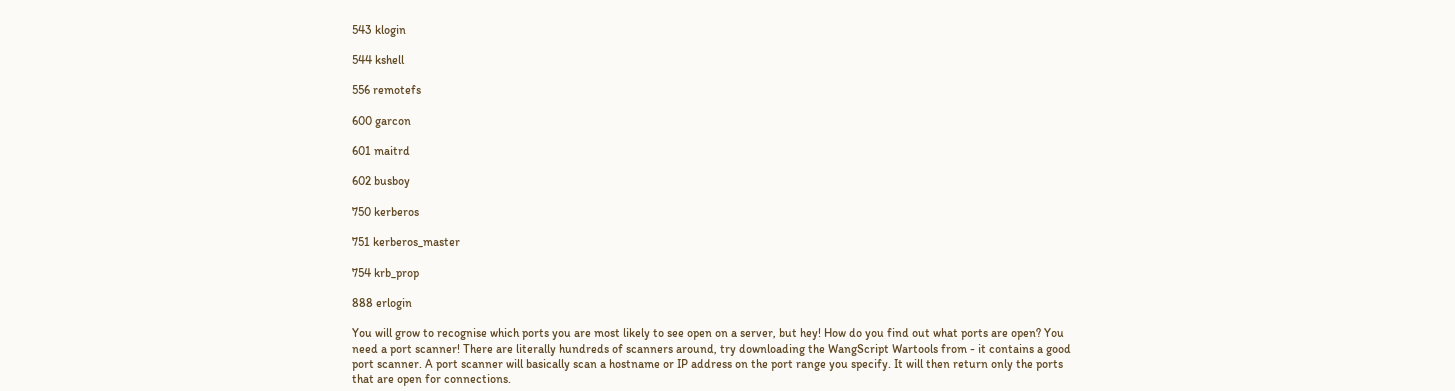543 klogin

544 kshell

556 remotefs

600 garcon

601 maitrd

602 busboy

750 kerberos

751 kerberos_master

754 krb_prop

888 erlogin

You will grow to recognise which ports you are most likely to see open on a server, but hey! How do you find out what ports are open? You need a port scanner! There are literally hundreds of scanners around, try downloading the WangScript Wartools from - it contains a good port scanner. A port scanner will basically scan a hostname or IP address on the port range you specify. It will then return only the ports that are open for connections.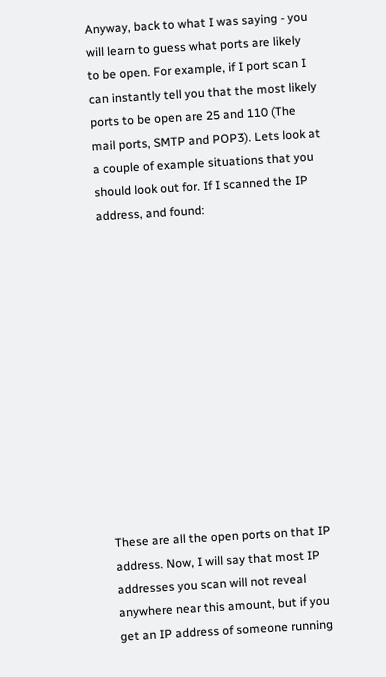Anyway, back to what I was saying - you will learn to guess what ports are likely to be open. For example, if I port scan I can instantly tell you that the most likely ports to be open are 25 and 110 (The mail ports, SMTP and POP3). Lets look at a couple of example situations that you should look out for. If I scanned the IP address, and found:













These are all the open ports on that IP address. Now, I will say that most IP addresses you scan will not reveal anywhere near this amount, but if you get an IP address of someone running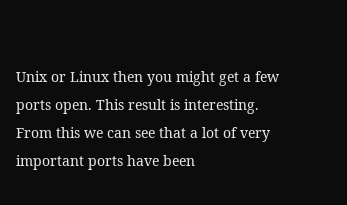Unix or Linux then you might get a few ports open. This result is interesting. From this we can see that a lot of very important ports have been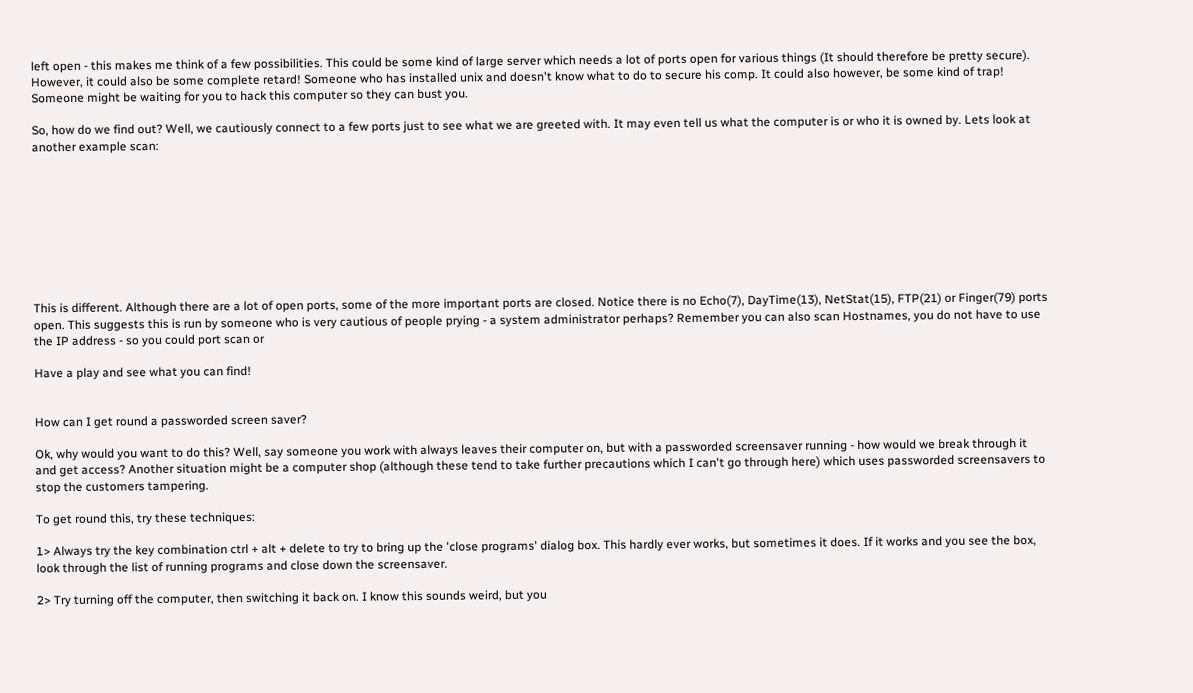left open - this makes me think of a few possibilities. This could be some kind of large server which needs a lot of ports open for various things (It should therefore be pretty secure). However, it could also be some complete retard! Someone who has installed unix and doesn't know what to do to secure his comp. It could also however, be some kind of trap! Someone might be waiting for you to hack this computer so they can bust you.

So, how do we find out? Well, we cautiously connect to a few ports just to see what we are greeted with. It may even tell us what the computer is or who it is owned by. Lets look at another example scan:









This is different. Although there are a lot of open ports, some of the more important ports are closed. Notice there is no Echo(7), DayTime(13), NetStat(15), FTP(21) or Finger(79) ports open. This suggests this is run by someone who is very cautious of people prying - a system administrator perhaps? Remember you can also scan Hostnames, you do not have to use the IP address - so you could port scan or

Have a play and see what you can find!


How can I get round a passworded screen saver?

Ok, why would you want to do this? Well, say someone you work with always leaves their computer on, but with a passworded screensaver running - how would we break through it and get access? Another situation might be a computer shop (although these tend to take further precautions which I can't go through here) which uses passworded screensavers to stop the customers tampering.

To get round this, try these techniques:

1> Always try the key combination ctrl + alt + delete to try to bring up the 'close programs' dialog box. This hardly ever works, but sometimes it does. If it works and you see the box, look through the list of running programs and close down the screensaver.

2> Try turning off the computer, then switching it back on. I know this sounds weird, but you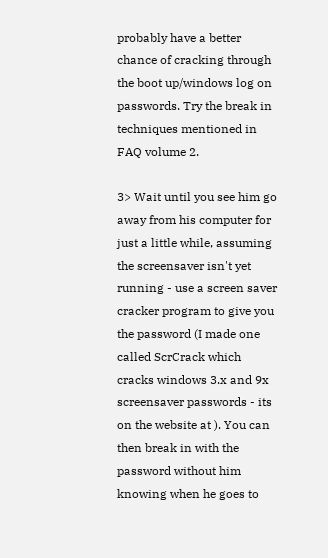probably have a better chance of cracking through the boot up/windows log on passwords. Try the break in techniques mentioned in FAQ volume 2.

3> Wait until you see him go away from his computer for just a little while, assuming the screensaver isn't yet running - use a screen saver cracker program to give you the password (I made one called ScrCrack which cracks windows 3.x and 9x screensaver passwords - its on the website at ). You can then break in with the password without him knowing when he goes to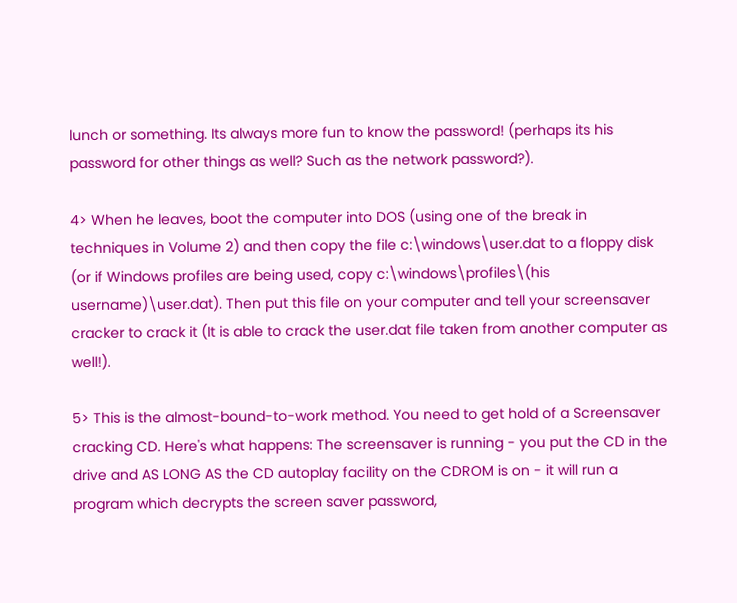lunch or something. Its always more fun to know the password! (perhaps its his password for other things as well? Such as the network password?).

4> When he leaves, boot the computer into DOS (using one of the break in techniques in Volume 2) and then copy the file c:\windows\user.dat to a floppy disk (or if Windows profiles are being used, copy c:\windows\profiles\(his username)\user.dat). Then put this file on your computer and tell your screensaver cracker to crack it (It is able to crack the user.dat file taken from another computer as well!).

5> This is the almost-bound-to-work method. You need to get hold of a Screensaver cracking CD. Here's what happens: The screensaver is running - you put the CD in the drive and AS LONG AS the CD autoplay facility on the CDROM is on - it will run a program which decrypts the screen saver password,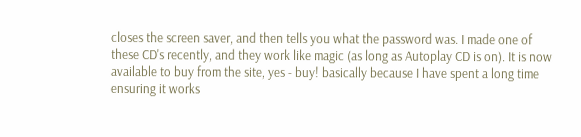closes the screen saver, and then tells you what the password was. I made one of these CD's recently, and they work like magic (as long as Autoplay CD is on). It is now available to buy from the site, yes - buy! basically because I have spent a long time ensuring it works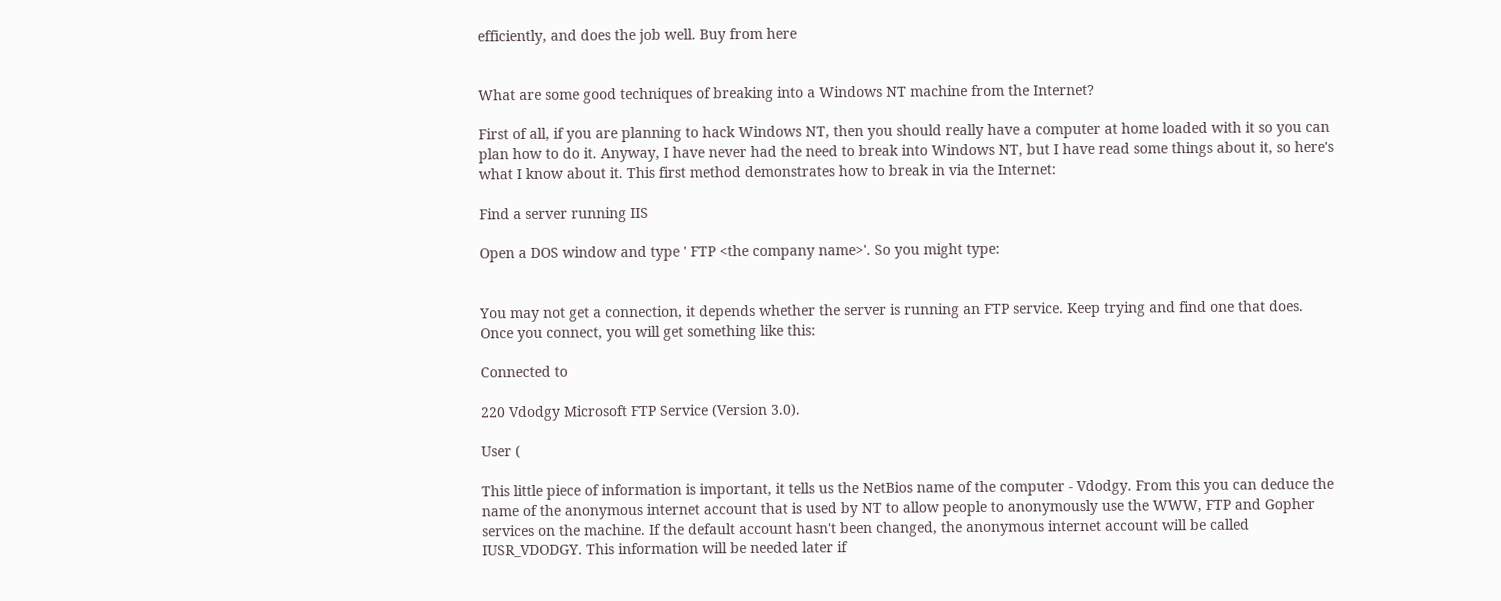efficiently, and does the job well. Buy from here


What are some good techniques of breaking into a Windows NT machine from the Internet?

First of all, if you are planning to hack Windows NT, then you should really have a computer at home loaded with it so you can plan how to do it. Anyway, I have never had the need to break into Windows NT, but I have read some things about it, so here's what I know about it. This first method demonstrates how to break in via the Internet:

Find a server running IIS

Open a DOS window and type ' FTP <the company name>'. So you might type:


You may not get a connection, it depends whether the server is running an FTP service. Keep trying and find one that does. Once you connect, you will get something like this:

Connected to

220 Vdodgy Microsoft FTP Service (Version 3.0).

User (

This little piece of information is important, it tells us the NetBios name of the computer - Vdodgy. From this you can deduce the name of the anonymous internet account that is used by NT to allow people to anonymously use the WWW, FTP and Gopher services on the machine. If the default account hasn't been changed, the anonymous internet account will be called IUSR_VDODGY. This information will be needed later if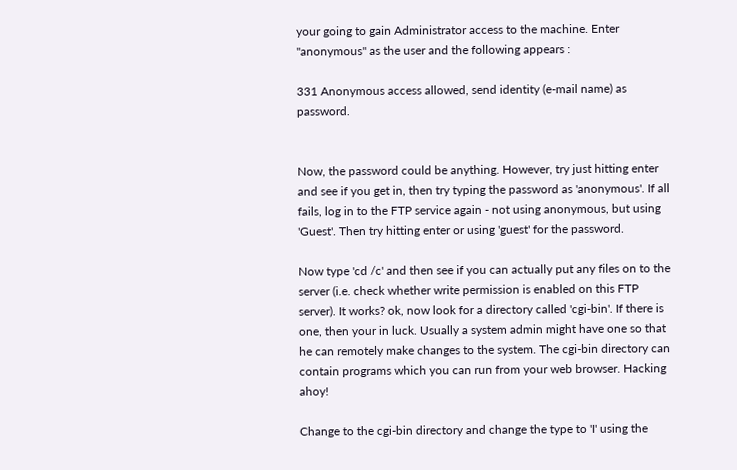your going to gain Administrator access to the machine. Enter "anonymous" as the user and the following appears :

331 Anonymous access allowed, send identity (e-mail name) as password.


Now, the password could be anything. However, try just hitting enter and see if you get in, then try typing the password as 'anonymous'. If all fails, log in to the FTP service again - not using anonymous, but using 'Guest'. Then try hitting enter or using 'guest' for the password.

Now type 'cd /c' and then see if you can actually put any files on to the server (i.e. check whether write permission is enabled on this FTP server). It works? ok, now look for a directory called 'cgi-bin'. If there is one, then your in luck. Usually a system admin might have one so that he can remotely make changes to the system. The cgi-bin directory can contain programs which you can run from your web browser. Hacking ahoy!

Change to the cgi-bin directory and change the type to 'I' using the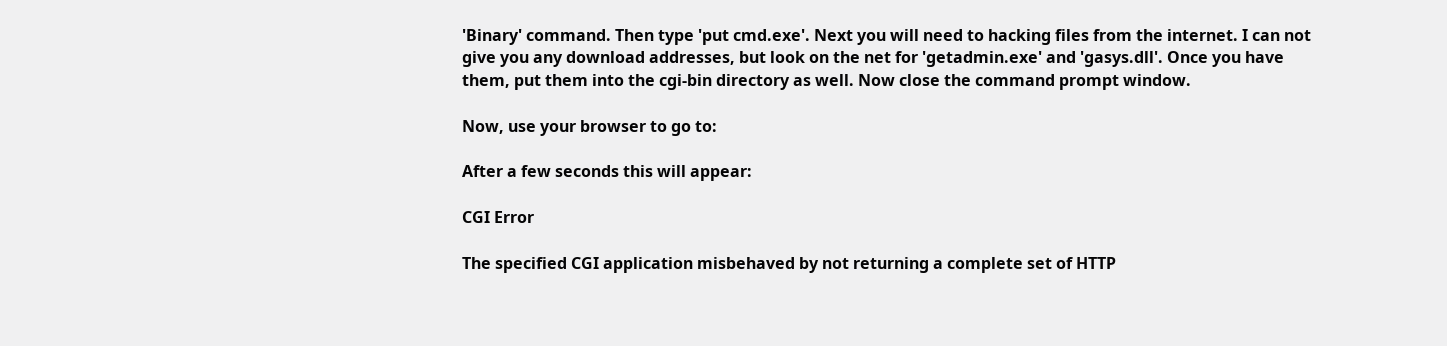'Binary' command. Then type 'put cmd.exe'. Next you will need to hacking files from the internet. I can not give you any download addresses, but look on the net for 'getadmin.exe' and 'gasys.dll'. Once you have them, put them into the cgi-bin directory as well. Now close the command prompt window.

Now, use your browser to go to:

After a few seconds this will appear:

CGI Error

The specified CGI application misbehaved by not returning a complete set of HTTP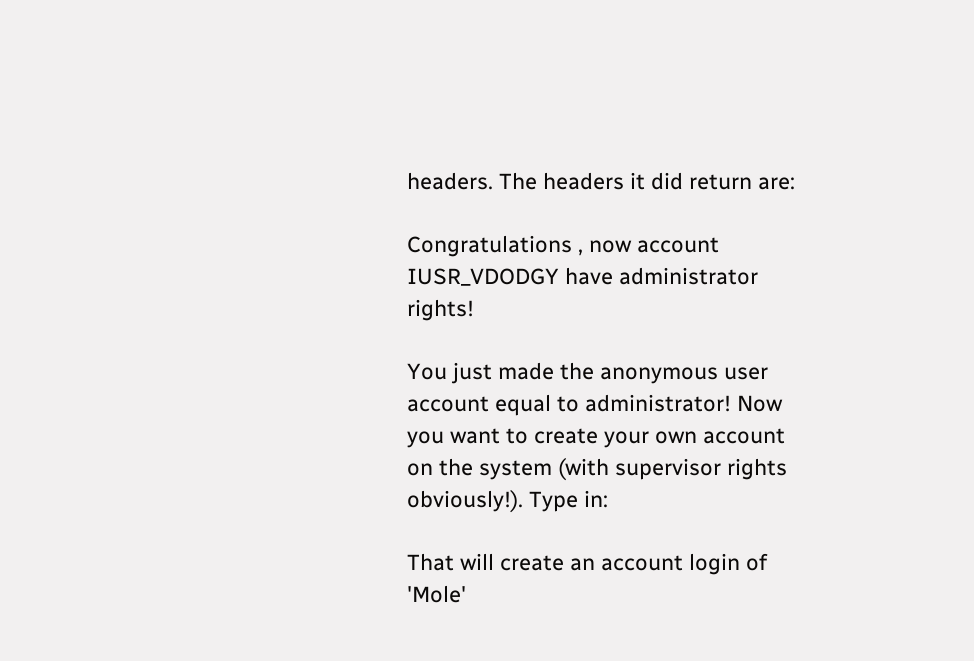headers. The headers it did return are:

Congratulations , now account IUSR_VDODGY have administrator rights!

You just made the anonymous user account equal to administrator! Now you want to create your own account on the system (with supervisor rights obviously!). Type in:

That will create an account login of 'Mole'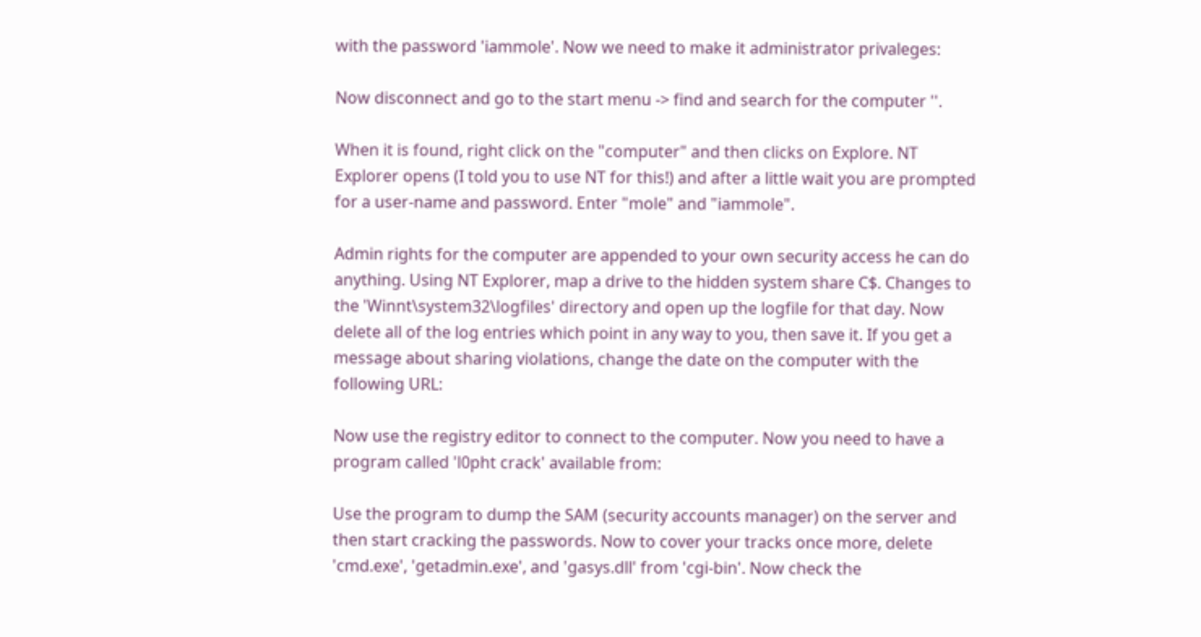with the password 'iammole'. Now we need to make it administrator privaleges:

Now disconnect and go to the start menu -> find and search for the computer ''.

When it is found, right click on the "computer" and then clicks on Explore. NT Explorer opens (I told you to use NT for this!) and after a little wait you are prompted for a user-name and password. Enter "mole" and "iammole".

Admin rights for the computer are appended to your own security access he can do anything. Using NT Explorer, map a drive to the hidden system share C$. Changes to the 'Winnt\system32\logfiles' directory and open up the logfile for that day. Now delete all of the log entries which point in any way to you, then save it. If you get a message about sharing violations, change the date on the computer with the following URL:

Now use the registry editor to connect to the computer. Now you need to have a program called 'l0pht crack' available from:

Use the program to dump the SAM (security accounts manager) on the server and then start cracking the passwords. Now to cover your tracks once more, delete 'cmd.exe', 'getadmin.exe', and 'gasys.dll' from 'cgi-bin'. Now check the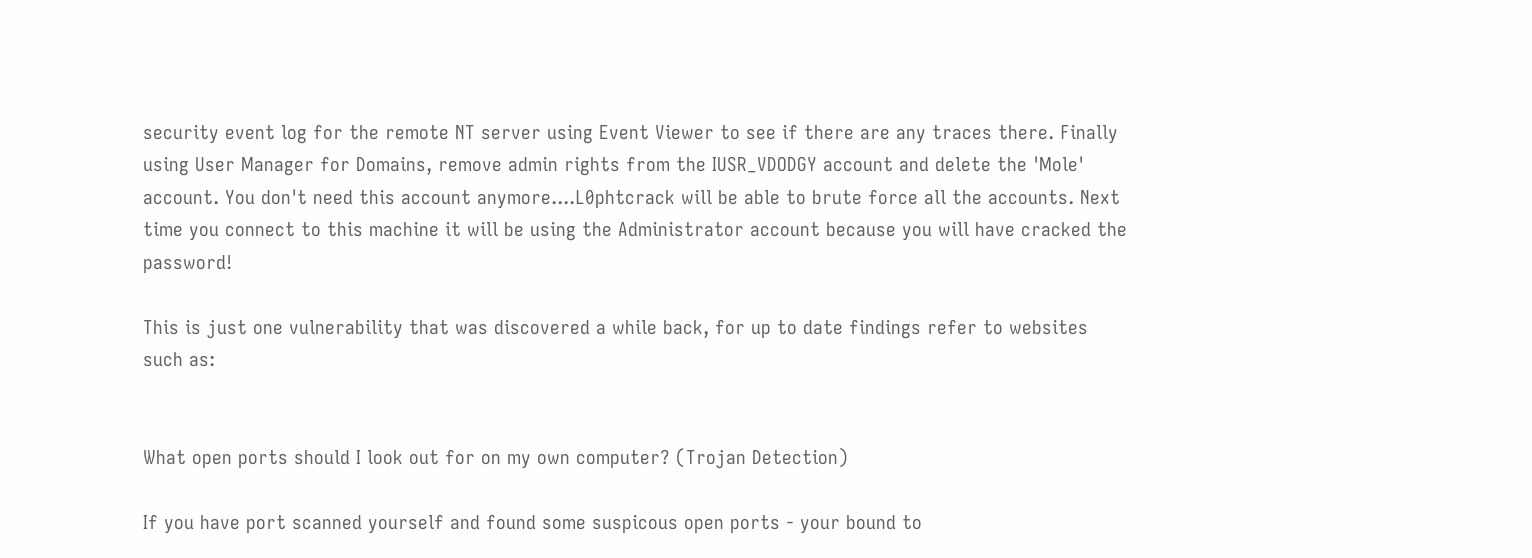security event log for the remote NT server using Event Viewer to see if there are any traces there. Finally using User Manager for Domains, remove admin rights from the IUSR_VDODGY account and delete the 'Mole' account. You don't need this account anymore....L0phtcrack will be able to brute force all the accounts. Next time you connect to this machine it will be using the Administrator account because you will have cracked the password!

This is just one vulnerability that was discovered a while back, for up to date findings refer to websites such as:


What open ports should I look out for on my own computer? (Trojan Detection)

If you have port scanned yourself and found some suspicous open ports - your bound to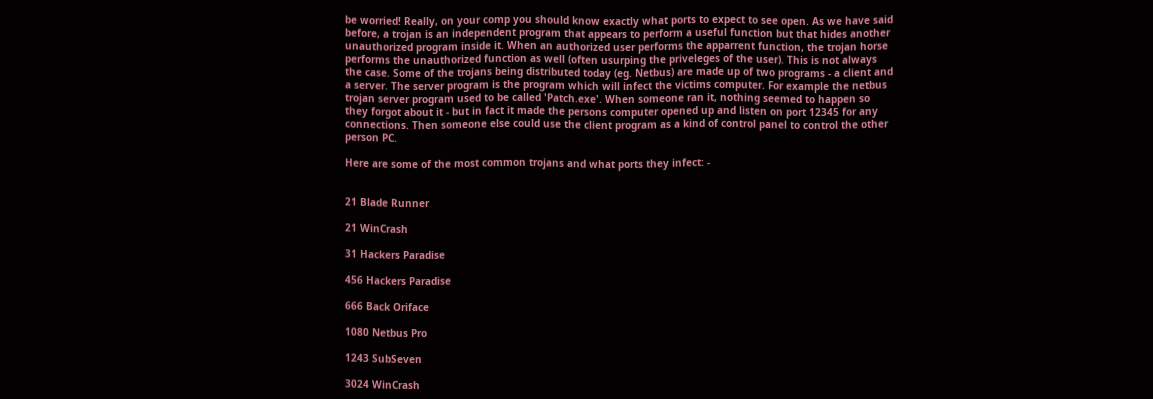be worried! Really, on your comp you should know exactly what ports to expect to see open. As we have said before, a trojan is an independent program that appears to perform a useful function but that hides another unauthorized program inside it. When an authorized user performs the apparrent function, the trojan horse performs the unauthorized function as well (often usurping the priveleges of the user). This is not always the case. Some of the trojans being distributed today (eg. Netbus) are made up of two programs - a client and a server. The server program is the program which will infect the victims computer. For example the netbus trojan server program used to be called 'Patch.exe'. When someone ran it, nothing seemed to happen so they forgot about it - but in fact it made the persons computer opened up and listen on port 12345 for any connections. Then someone else could use the client program as a kind of control panel to control the other person PC.

Here are some of the most common trojans and what ports they infect: -


21 Blade Runner

21 WinCrash

31 Hackers Paradise

456 Hackers Paradise

666 Back Oriface

1080 Netbus Pro

1243 SubSeven

3024 WinCrash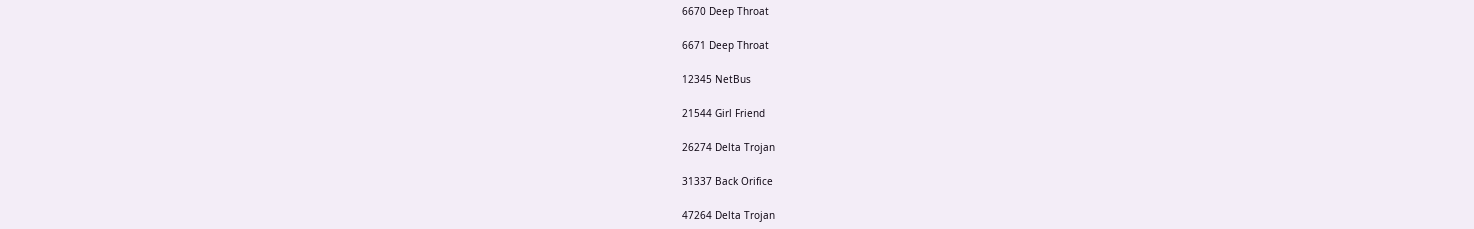6670 Deep Throat

6671 Deep Throat

12345 NetBus

21544 Girl Friend

26274 Delta Trojan

31337 Back Orifice

47264 Delta Trojan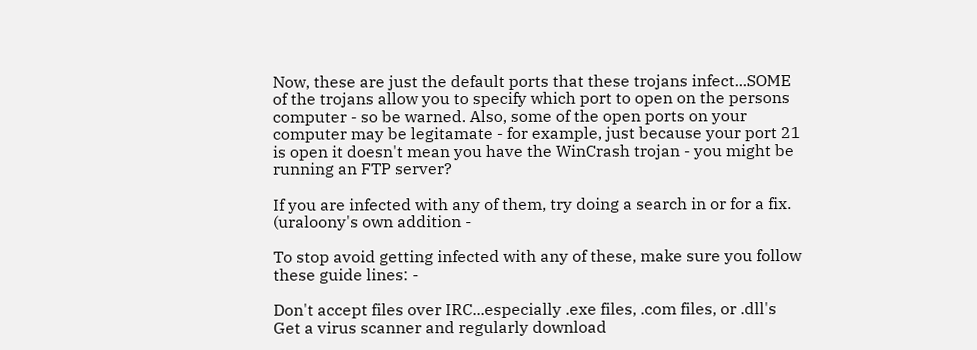Now, these are just the default ports that these trojans infect...SOME of the trojans allow you to specify which port to open on the persons computer - so be warned. Also, some of the open ports on your computer may be legitamate - for example, just because your port 21 is open it doesn't mean you have the WinCrash trojan - you might be running an FTP server?

If you are infected with any of them, try doing a search in or for a fix. (uraloony's own addition -

To stop avoid getting infected with any of these, make sure you follow these guide lines: -

Don't accept files over IRC...especially .exe files, .com files, or .dll's
Get a virus scanner and regularly download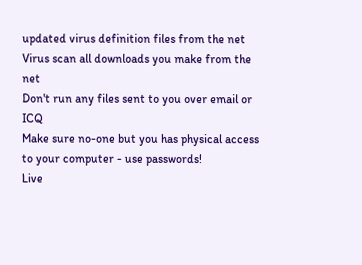updated virus definition files from the net
Virus scan all downloads you make from the net
Don't run any files sent to you over email or ICQ
Make sure no-one but you has physical access to your computer - use passwords!
Live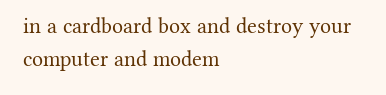in a cardboard box and destroy your computer and modem